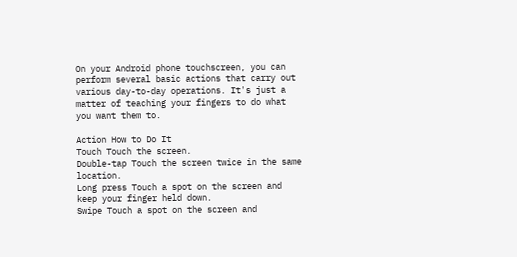On your Android phone touchscreen, you can perform several basic actions that carry out various day-to-day operations. It's just a matter of teaching your fingers to do what you want them to.

Action How to Do It
Touch Touch the screen.
Double-tap Touch the screen twice in the same location.
Long press Touch a spot on the screen and keep your finger held down.
Swipe Touch a spot on the screen and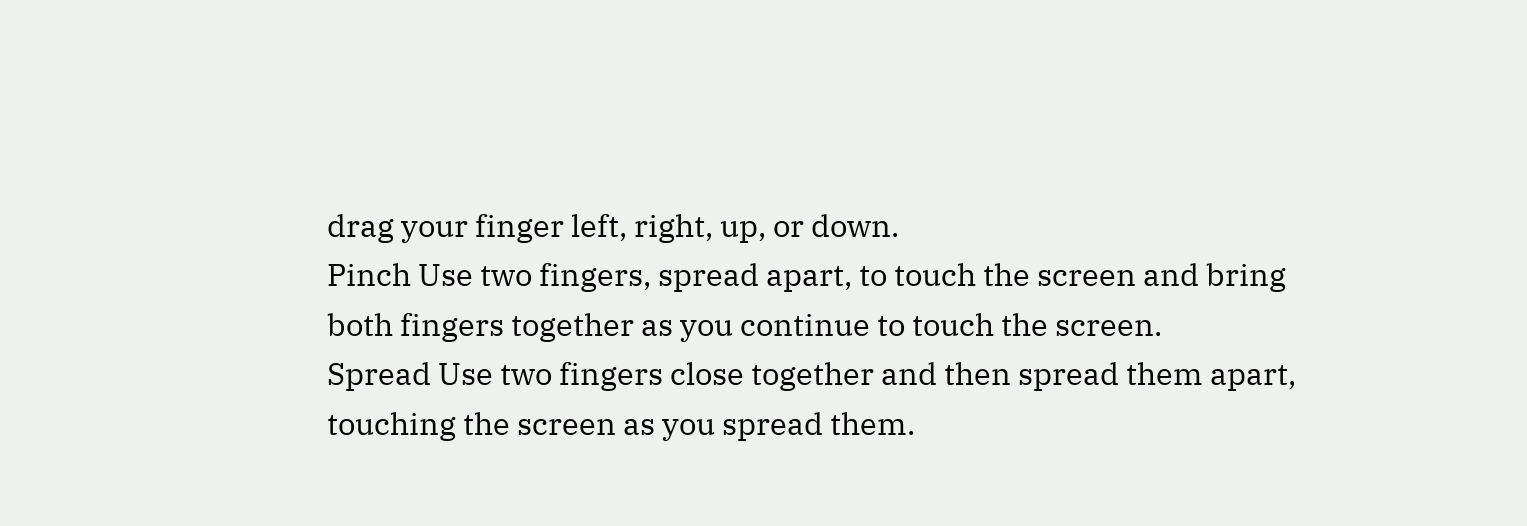drag your finger left, right, up, or down.
Pinch Use two fingers, spread apart, to touch the screen and bring both fingers together as you continue to touch the screen.
Spread Use two fingers close together and then spread them apart, touching the screen as you spread them.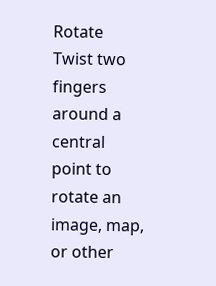Rotate Twist two fingers around a central point to rotate an image, map, or other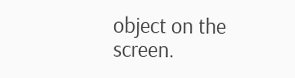object on the screen.